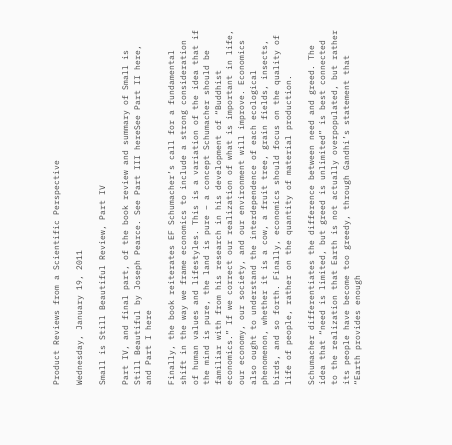Product Reviews from a Scientific Perspective

Wednesday, January 19, 2011

Small is Still Beautiful Review, Part IV

Part IV, and final part, of the book review and summary of Small is Still Beautiful by Joseph Pearce. See Part III hereSee Part II here, and Part I here

Finally, the book reiterates EF Schumacher’s call for a fundamental shift in the way we frame economics to include a strong consideration of human values and lifestyles. This is a variation of the idea that if the mind is pure, the land is pure – a concept Schumacher should be familiar with from his research in his development of “Buddhist economics.” If we correct our realization of what is important in life, our economy, our society, and our environment will improve. Economics also ought to understand the interdependence of each ecological phenomenon, whether it is a cow, a fruit tree, grain fields, insects, birds, and so forth. Finally, economics should focus on the quality of life of people, rather on the quantity of material production.

Schumacher differentiates the difference between need and greed. The idea that “need is limited, but greed is unlimited” is best connected to the realization that Earth is not actually overpopulated, but rather its people have become too greedy, through Gandhi’s statement that “Earth provides enough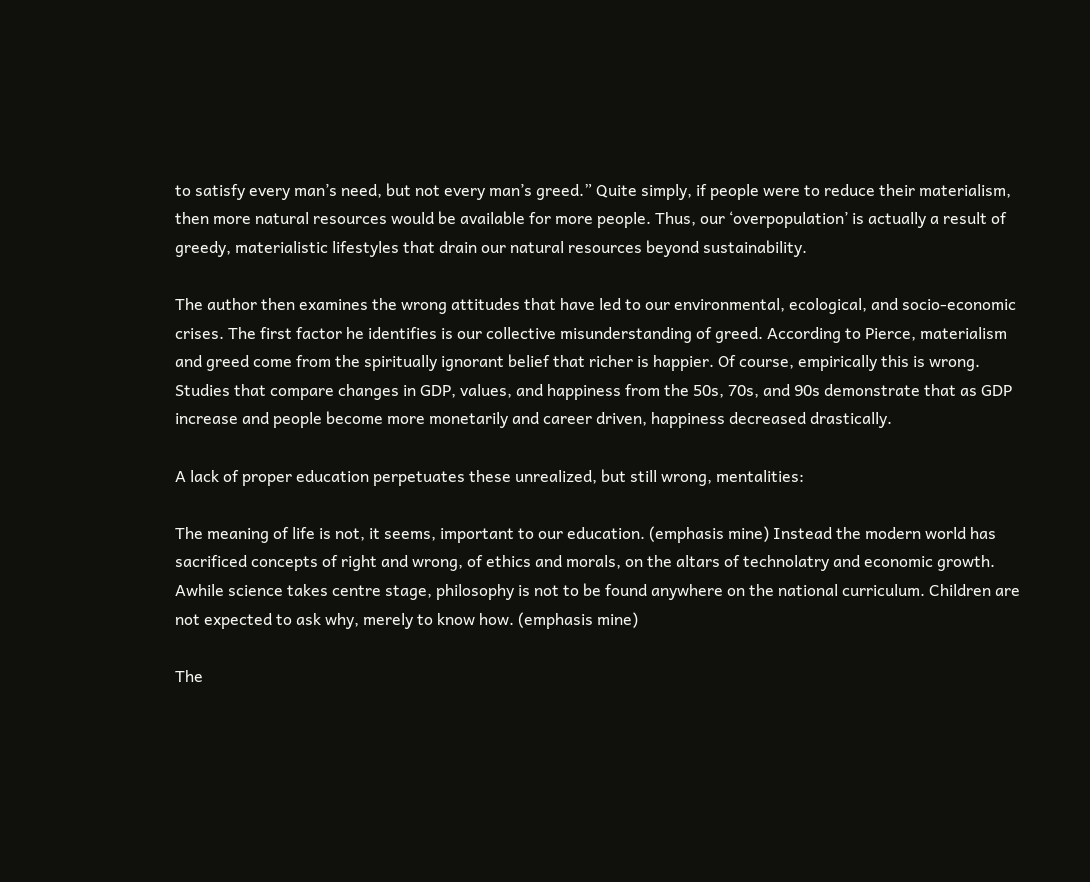to satisfy every man’s need, but not every man’s greed.” Quite simply, if people were to reduce their materialism, then more natural resources would be available for more people. Thus, our ‘overpopulation’ is actually a result of greedy, materialistic lifestyles that drain our natural resources beyond sustainability.

The author then examines the wrong attitudes that have led to our environmental, ecological, and socio-economic crises. The first factor he identifies is our collective misunderstanding of greed. According to Pierce, materialism and greed come from the spiritually ignorant belief that richer is happier. Of course, empirically this is wrong. Studies that compare changes in GDP, values, and happiness from the 50s, 70s, and 90s demonstrate that as GDP increase and people become more monetarily and career driven, happiness decreased drastically.

A lack of proper education perpetuates these unrealized, but still wrong, mentalities:

The meaning of life is not, it seems, important to our education. (emphasis mine) Instead the modern world has sacrificed concepts of right and wrong, of ethics and morals, on the altars of technolatry and economic growth. Awhile science takes centre stage, philosophy is not to be found anywhere on the national curriculum. Children are not expected to ask why, merely to know how. (emphasis mine)

The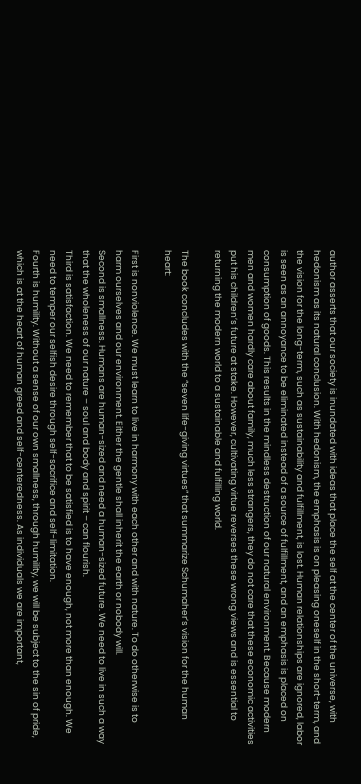author asserts that our society is inundated with ideas that place the self at the center of the universe, with hedonism as its natural conclusion. With hedonism, the emphasis is on pleasing oneself in the short-term, and the vision for the long-term, such as sustainability and fulfillment, is lost. Human relationships are ignored, labor is seen as an annoyance to be eliminated instead of a source of fulfillment, and an emphasis is placed on consumption of goods. This results in the mindless destruction of our natural environment. Because modern men and women hardly care about family, much less strangers, they do not care that these economic activities put his children’s future at stake. However, cultivating virtue reverses these wrong views and is essential to returning the modern world to a sustainable and fulfilling world.

The book concludes with the “seven life-giving virtues” that summarize Schumaher’s vision for the human heart:

First is nonviolence. We must learn to live in harmony with each other and with nature. To do otherwise is to harm ourselves and our environment. Either the gentle shall inherit the earth or nobody will.
Second is smallness. Humans are human-sized and need a human-sized future. We need to live in such a way that the wholeness of our nature – soul and body and spirit – can flourish.
Third is satisfaction. We need to remember that to be satisfied is to have enough, not more than enough. We need to temper our selfish desire through self-sacrifice and self-limitation.
Fourth is humility. Without a sense of our own smallness, through humility, we will be subject to the sin of pride, which is at the heart of human greed and self-centeredness. As individuals we are important,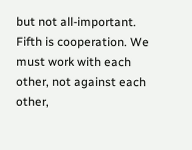but not all-important.
Fifth is cooperation. We must work with each other, not against each other,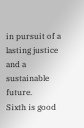in pursuit of a lasting justice and a sustainable future.
Sixth is good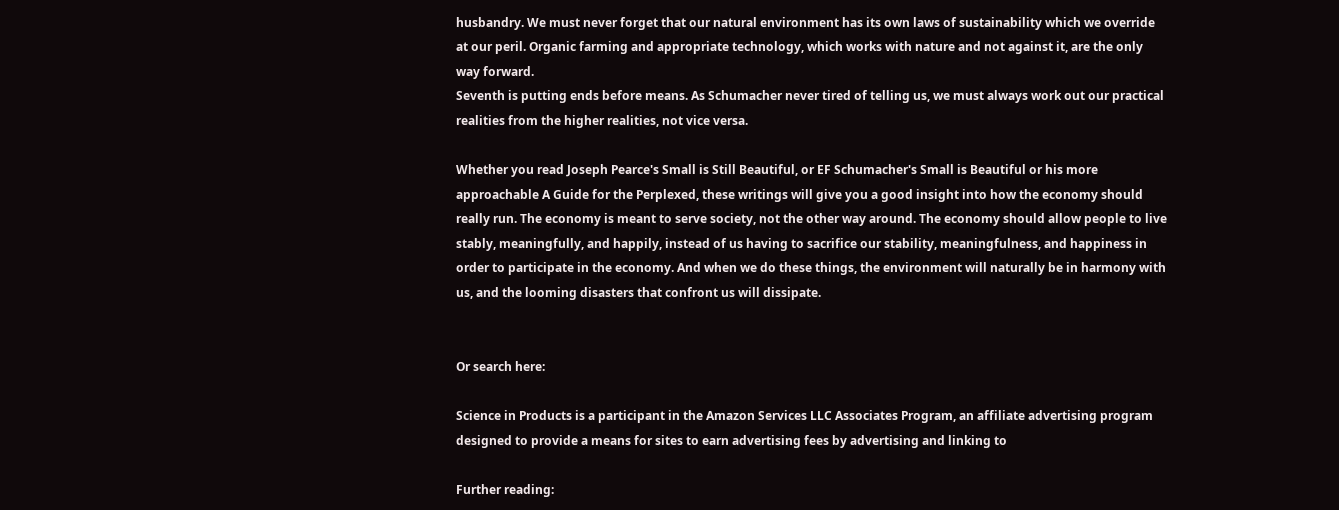husbandry. We must never forget that our natural environment has its own laws of sustainability which we override at our peril. Organic farming and appropriate technology, which works with nature and not against it, are the only way forward.
Seventh is putting ends before means. As Schumacher never tired of telling us, we must always work out our practical realities from the higher realities, not vice versa.

Whether you read Joseph Pearce's Small is Still Beautiful, or EF Schumacher's Small is Beautiful or his more approachable A Guide for the Perplexed, these writings will give you a good insight into how the economy should really run. The economy is meant to serve society, not the other way around. The economy should allow people to live stably, meaningfully, and happily, instead of us having to sacrifice our stability, meaningfulness, and happiness in order to participate in the economy. And when we do these things, the environment will naturally be in harmony with us, and the looming disasters that confront us will dissipate.


Or search here:

Science in Products is a participant in the Amazon Services LLC Associates Program, an affiliate advertising program designed to provide a means for sites to earn advertising fees by advertising and linking to

Further reading: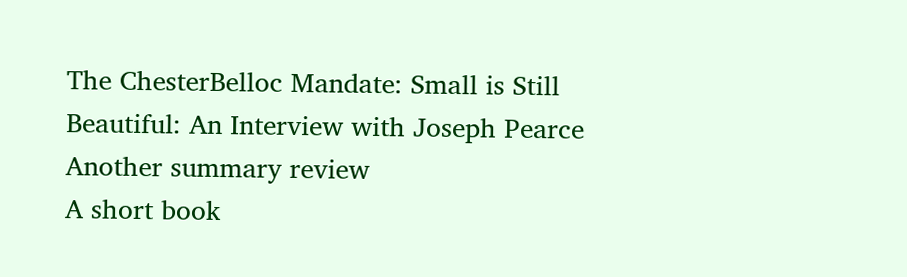The ChesterBelloc Mandate: Small is Still Beautiful: An Interview with Joseph Pearce
Another summary review
A short book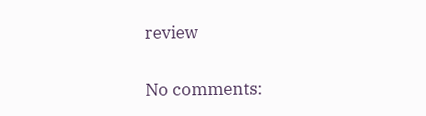review

No comments: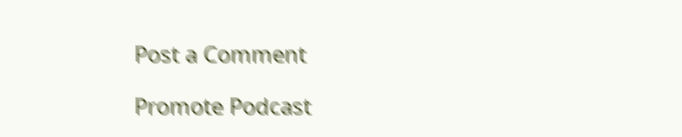Post a Comment

Promote Podcast